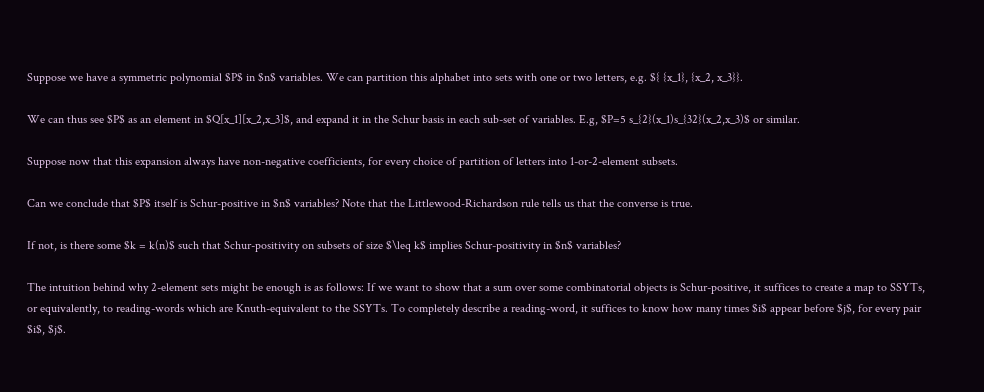Suppose we have a symmetric polynomial $P$ in $n$ variables. We can partition this alphabet into sets with one or two letters, e.g. ${ {x_1}, {x_2, x_3}}.

We can thus see $P$ as an element in $Q[x_1][x_2,x_3]$, and expand it in the Schur basis in each sub-set of variables. E.g, $P=5 s_{2}(x_1)s_{32}(x_2,x_3)$ or similar.

Suppose now that this expansion always have non-negative coefficients, for every choice of partition of letters into 1-or-2-element subsets.

Can we conclude that $P$ itself is Schur-positive in $n$ variables? Note that the Littlewood-Richardson rule tells us that the converse is true.

If not, is there some $k = k(n)$ such that Schur-positivity on subsets of size $\leq k$ implies Schur-positivity in $n$ variables?

The intuition behind why 2-element sets might be enough is as follows: If we want to show that a sum over some combinatorial objects is Schur-positive, it suffices to create a map to SSYTs, or equivalently, to reading-words which are Knuth-equivalent to the SSYTs. To completely describe a reading-word, it suffices to know how many times $i$ appear before $j$, for every pair $i$, $j$.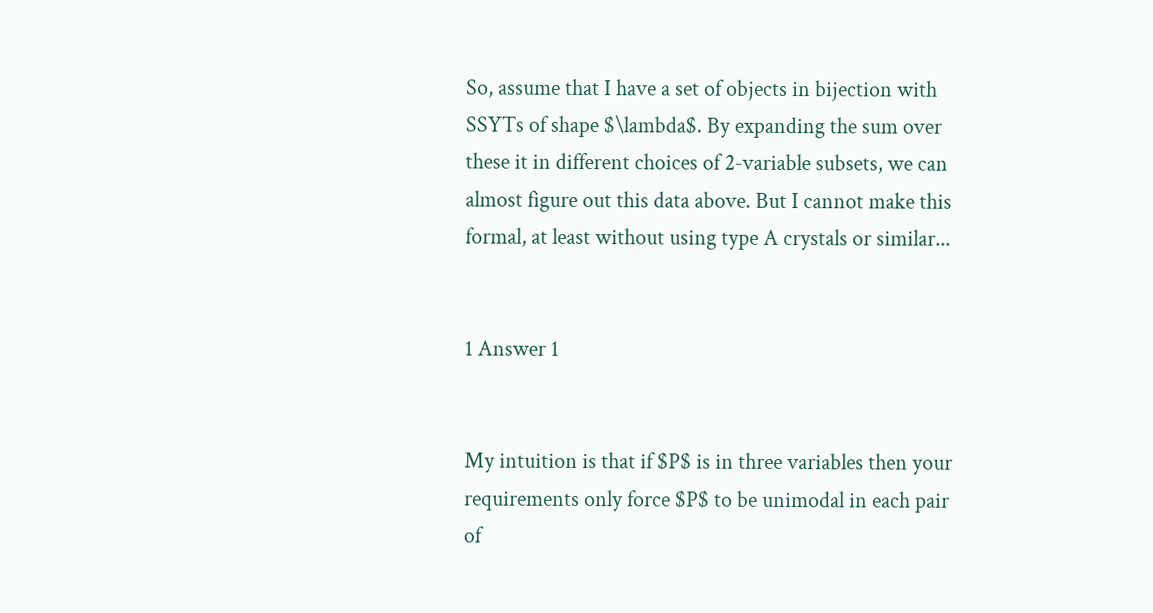So, assume that I have a set of objects in bijection with SSYTs of shape $\lambda$. By expanding the sum over these it in different choices of 2-variable subsets, we can almost figure out this data above. But I cannot make this formal, at least without using type A crystals or similar...


1 Answer 1


My intuition is that if $P$ is in three variables then your requirements only force $P$ to be unimodal in each pair of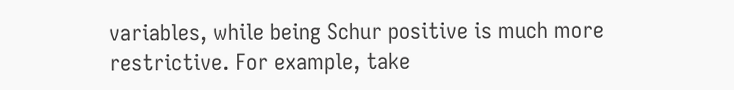variables, while being Schur positive is much more restrictive. For example, take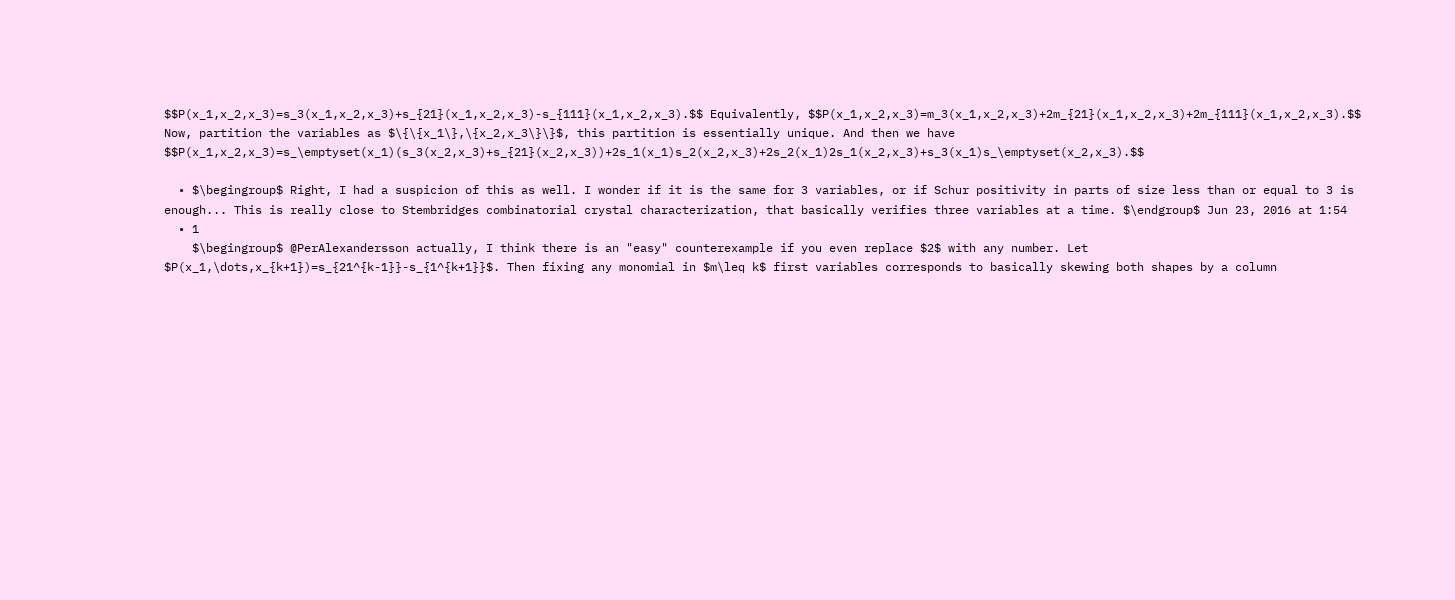$$P(x_1,x_2,x_3)=s_3(x_1,x_2,x_3)+s_{21}(x_1,x_2,x_3)-s_{111}(x_1,x_2,x_3).$$ Equivalently, $$P(x_1,x_2,x_3)=m_3(x_1,x_2,x_3)+2m_{21}(x_1,x_2,x_3)+2m_{111}(x_1,x_2,x_3).$$ Now, partition the variables as $\{\{x_1\},\{x_2,x_3\}\}$, this partition is essentially unique. And then we have $$P(x_1,x_2,x_3)=s_\emptyset(x_1)(s_3(x_2,x_3)+s_{21}(x_2,x_3))+2s_1(x_1)s_2(x_2,x_3)+2s_2(x_1)2s_1(x_2,x_3)+s_3(x_1)s_\emptyset(x_2,x_3).$$

  • $\begingroup$ Right, I had a suspicion of this as well. I wonder if it is the same for 3 variables, or if Schur positivity in parts of size less than or equal to 3 is enough... This is really close to Stembridges combinatorial crystal characterization, that basically verifies three variables at a time. $\endgroup$ Jun 23, 2016 at 1:54
  • 1
    $\begingroup$ @PerAlexandersson actually, I think there is an "easy" counterexample if you even replace $2$ with any number. Let $P(x_1,\dots,x_{k+1})=s_{21^{k-1}}-s_{1^{k+1}}$. Then fixing any monomial in $m\leq k$ first variables corresponds to basically skewing both shapes by a column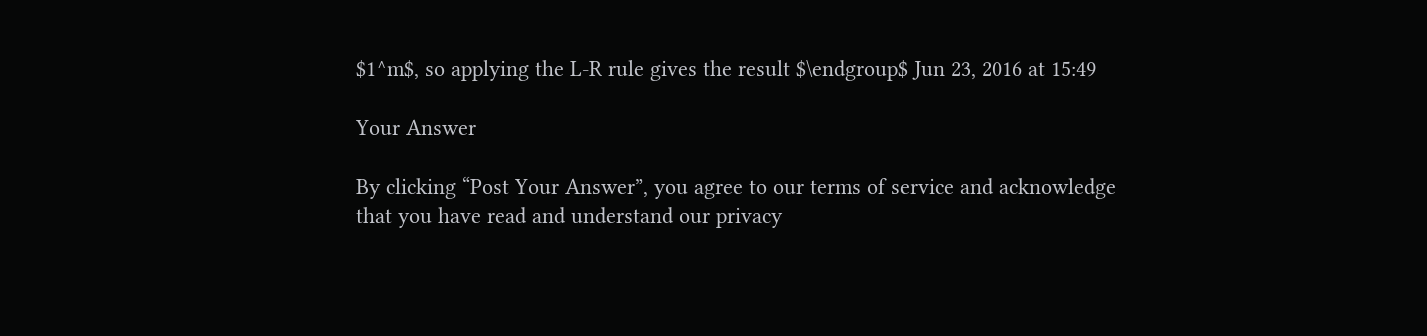$1^m$, so applying the L-R rule gives the result $\endgroup$ Jun 23, 2016 at 15:49

Your Answer

By clicking “Post Your Answer”, you agree to our terms of service and acknowledge that you have read and understand our privacy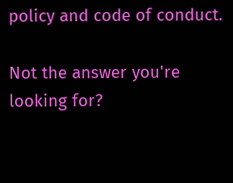policy and code of conduct.

Not the answer you're looking for?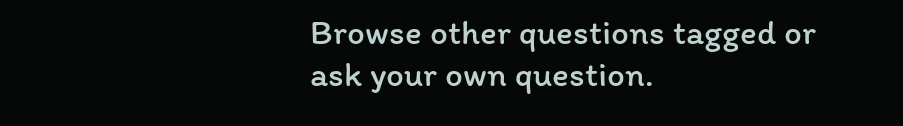Browse other questions tagged or ask your own question.